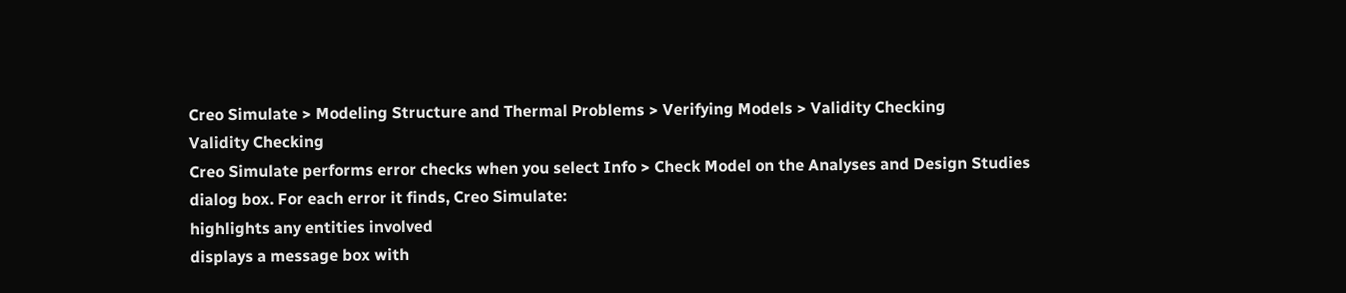Creo Simulate > Modeling Structure and Thermal Problems > Verifying Models > Validity Checking
Validity Checking
Creo Simulate performs error checks when you select Info > Check Model on the Analyses and Design Studies dialog box. For each error it finds, Creo Simulate:
highlights any entities involved
displays a message box with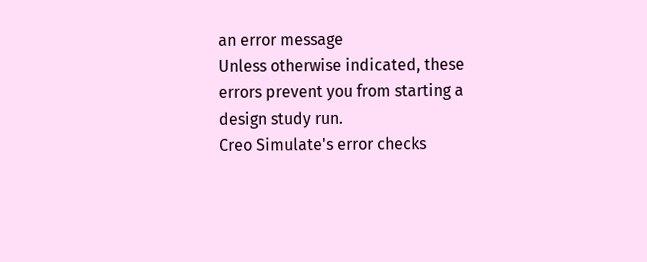an error message
Unless otherwise indicated, these errors prevent you from starting a design study run.
Creo Simulate's error checks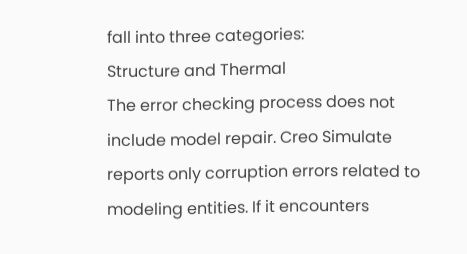fall into three categories:
Structure and Thermal
The error checking process does not include model repair. Creo Simulate reports only corruption errors related to modeling entities. If it encounters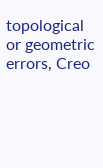topological or geometric errors, Creo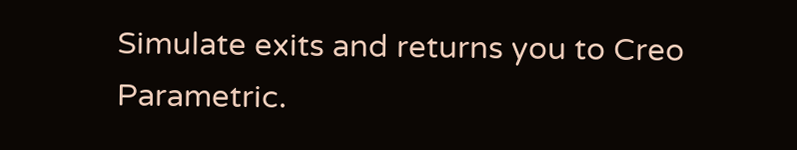Simulate exits and returns you to Creo Parametric.